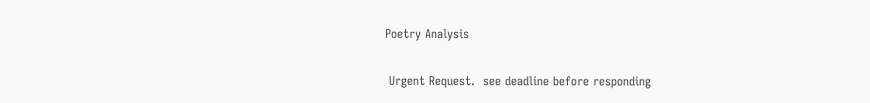Poetry Analysis

 Urgent Request.  see deadline before responding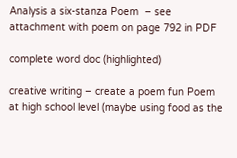Analysis a six-stanza Poem  – see attachment with poem on page 792 in PDF

complete word doc (highlighted)

creative writing – create a poem fun Poem at high school level (maybe using food as the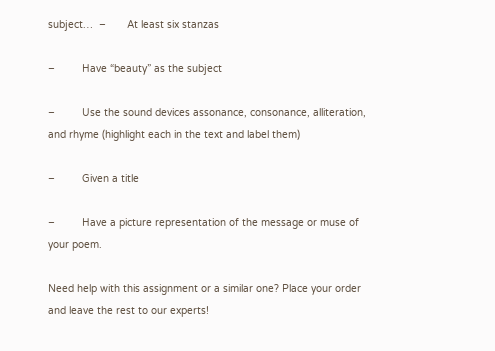subject…  –       At least six stanzas

–         Have “beauty” as the subject

–         Use the sound devices assonance, consonance, alliteration, and rhyme (highlight each in the text and label them)

–         Given a title

–         Have a picture representation of the message or muse of your poem.

Need help with this assignment or a similar one? Place your order and leave the rest to our experts!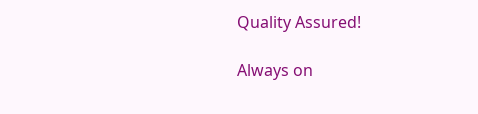Quality Assured!

Always on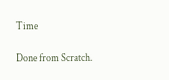Time

Done from Scratch.